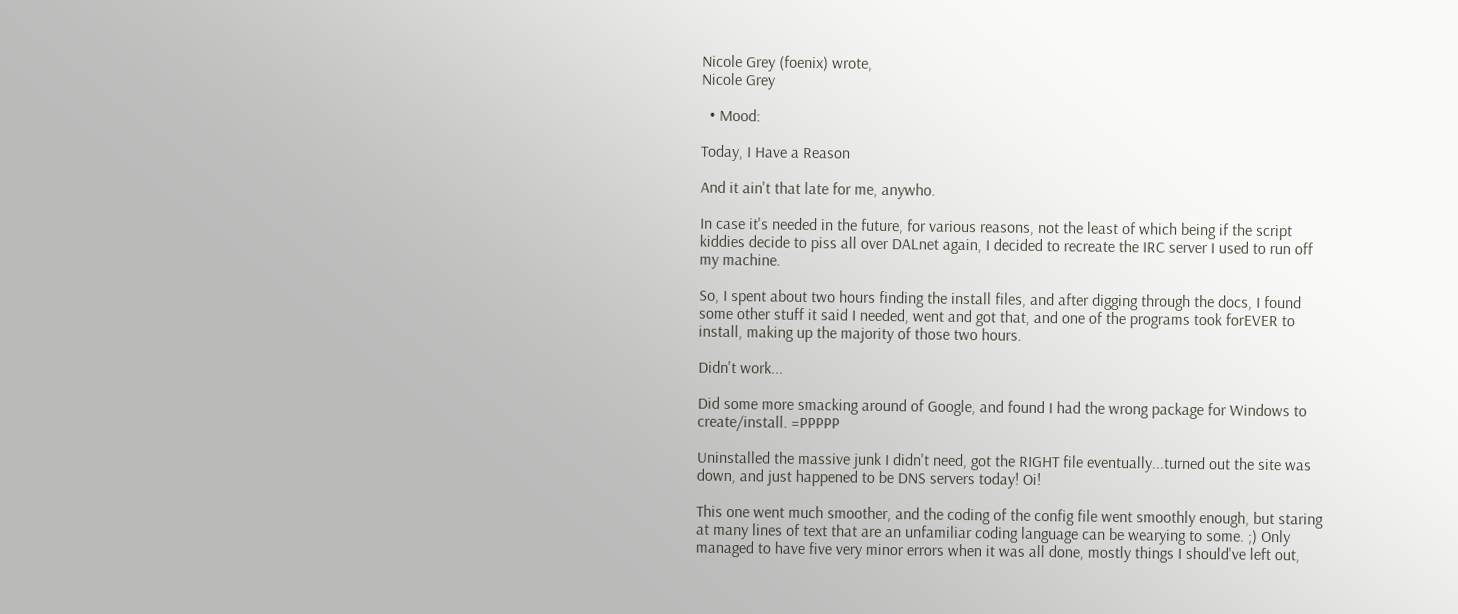Nicole Grey (foenix) wrote,
Nicole Grey

  • Mood:

Today, I Have a Reason

And it ain't that late for me, anywho.

In case it's needed in the future, for various reasons, not the least of which being if the script kiddies decide to piss all over DALnet again, I decided to recreate the IRC server I used to run off my machine.

So, I spent about two hours finding the install files, and after digging through the docs, I found some other stuff it said I needed, went and got that, and one of the programs took forEVER to install, making up the majority of those two hours.

Didn't work...

Did some more smacking around of Google, and found I had the wrong package for Windows to create/install. =PPPPP

Uninstalled the massive junk I didn't need, got the RIGHT file eventually...turned out the site was down, and just happened to be DNS servers today! Oi!

This one went much smoother, and the coding of the config file went smoothly enough, but staring at many lines of text that are an unfamiliar coding language can be wearying to some. ;) Only managed to have five very minor errors when it was all done, mostly things I should've left out,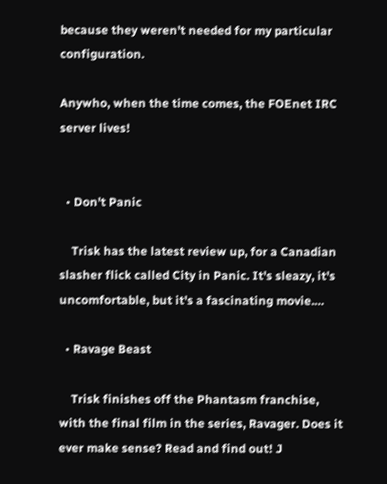because they weren't needed for my particular configuration.

Anywho, when the time comes, the FOEnet IRC server lives!


  • Don't Panic

    Trisk has the latest review up, for a Canadian slasher flick called City in Panic. It's sleazy, it's uncomfortable, but it's a fascinating movie.…

  • Ravage Beast

    Trisk finishes off the Phantasm franchise, with the final film in the series, Ravager. Does it ever make sense? Read and find out! J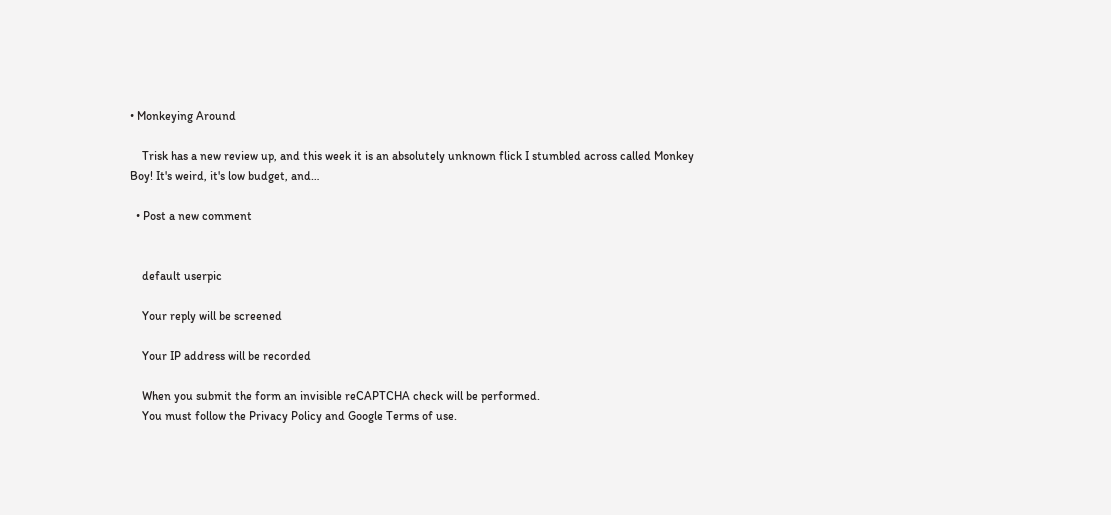• Monkeying Around

    Trisk has a new review up, and this week it is an absolutely unknown flick I stumbled across called Monkey Boy! It's weird, it's low budget, and…

  • Post a new comment


    default userpic

    Your reply will be screened

    Your IP address will be recorded

    When you submit the form an invisible reCAPTCHA check will be performed.
    You must follow the Privacy Policy and Google Terms of use.